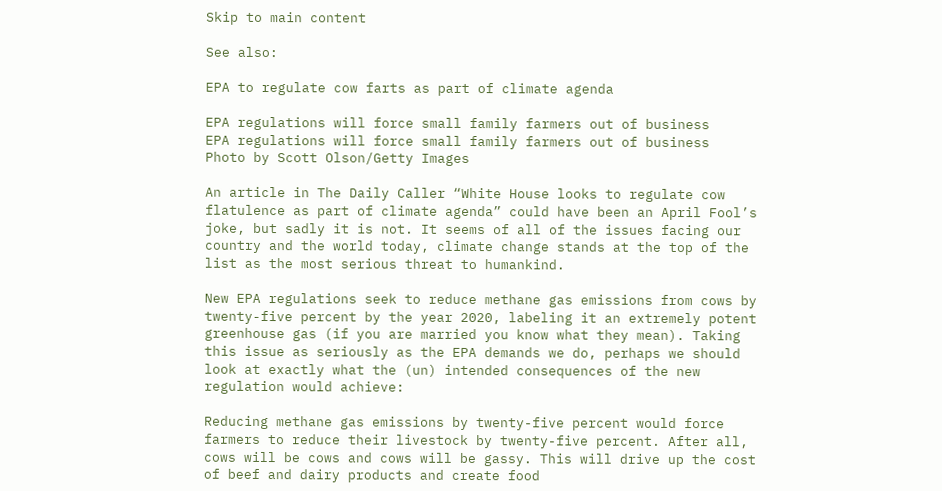Skip to main content

See also:

EPA to regulate cow farts as part of climate agenda

EPA regulations will force small family farmers out of business
EPA regulations will force small family farmers out of business
Photo by Scott Olson/Getty Images

An article in The Daily Caller “White House looks to regulate cow flatulence as part of climate agenda” could have been an April Fool’s joke, but sadly it is not. It seems of all of the issues facing our country and the world today, climate change stands at the top of the list as the most serious threat to humankind.

New EPA regulations seek to reduce methane gas emissions from cows by twenty-five percent by the year 2020, labeling it an extremely potent greenhouse gas (if you are married you know what they mean). Taking this issue as seriously as the EPA demands we do, perhaps we should look at exactly what the (un) intended consequences of the new regulation would achieve:

Reducing methane gas emissions by twenty-five percent would force farmers to reduce their livestock by twenty-five percent. After all, cows will be cows and cows will be gassy. This will drive up the cost of beef and dairy products and create food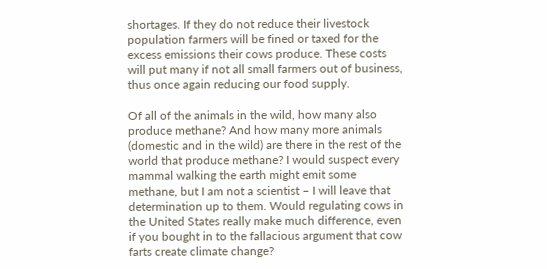shortages. If they do not reduce their livestock population farmers will be fined or taxed for the excess emissions their cows produce. These costs will put many if not all small farmers out of business, thus once again reducing our food supply.

Of all of the animals in the wild, how many also produce methane? And how many more animals (domestic and in the wild) are there in the rest of the world that produce methane? I would suspect every mammal walking the earth might emit some methane, but I am not a scientist – I will leave that determination up to them. Would regulating cows in the United States really make much difference, even if you bought in to the fallacious argument that cow farts create climate change?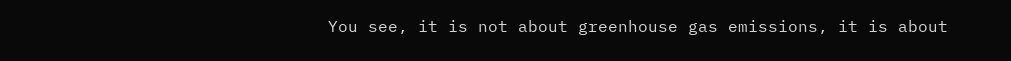You see, it is not about greenhouse gas emissions, it is about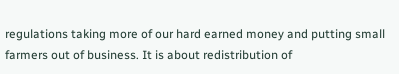regulations taking more of our hard earned money and putting small farmers out of business. It is about redistribution of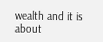wealth and it is about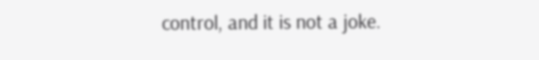control, and it is not a joke.